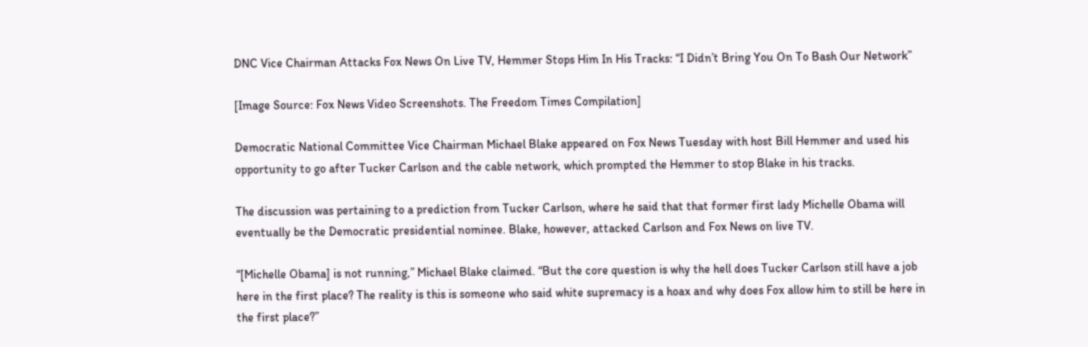DNC Vice Chairman Attacks Fox News On Live TV, Hemmer Stops Him In His Tracks: “I Didn’t Bring You On To Bash Our Network”

[Image Source: Fox News Video Screenshots. The Freedom Times Compilation]

Democratic National Committee Vice Chairman Michael Blake appeared on Fox News Tuesday with host Bill Hemmer and used his opportunity to go after Tucker Carlson and the cable network, which prompted the Hemmer to stop Blake in his tracks.

The discussion was pertaining to a prediction from Tucker Carlson, where he said that that former first lady Michelle Obama will eventually be the Democratic presidential nominee. Blake, however, attacked Carlson and Fox News on live TV.

“[Michelle Obama] is not running,” Michael Blake claimed. “But the core question is why the hell does Tucker Carlson still have a job here in the first place? The reality is this is someone who said white supremacy is a hoax and why does Fox allow him to still be here in the first place?”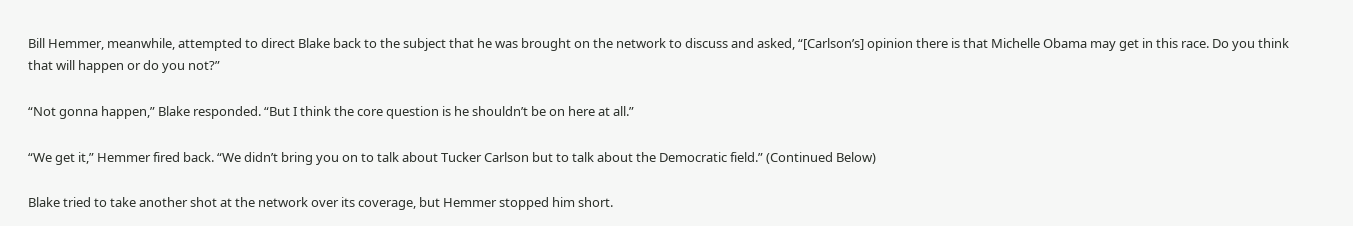Bill Hemmer, meanwhile, attempted to direct Blake back to the subject that he was brought on the network to discuss and asked, “[Carlson’s] opinion there is that Michelle Obama may get in this race. Do you think that will happen or do you not?”

“Not gonna happen,” Blake responded. “But I think the core question is he shouldn’t be on here at all.”

“We get it,” Hemmer fired back. “We didn’t bring you on to talk about Tucker Carlson but to talk about the Democratic field.” (Continued Below)

Blake tried to take another shot at the network over its coverage, but Hemmer stopped him short.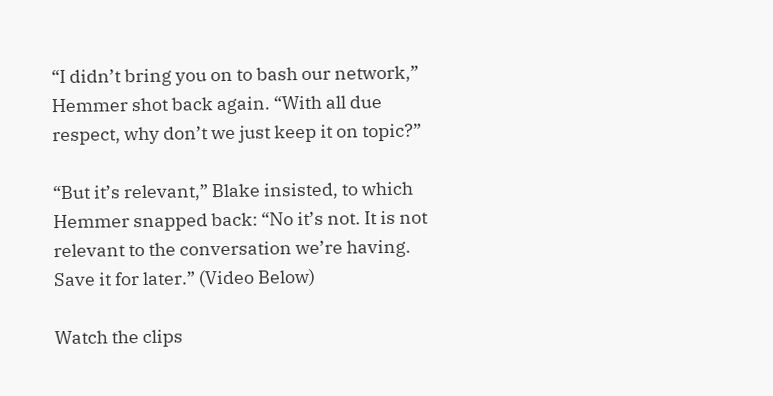“I didn’t bring you on to bash our network,” Hemmer shot back again. “With all due respect, why don’t we just keep it on topic?”

“But it’s relevant,” Blake insisted, to which Hemmer snapped back: “No it’s not. It is not relevant to the conversation we’re having. Save it for later.” (Video Below)

Watch the clips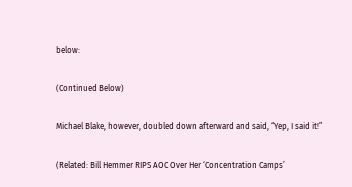below:

(Continued Below)

Michael Blake, however, doubled down afterward and said, “Yep, I said it!”

(Related: Bill Hemmer RIPS AOC Over Her ‘Concentration Camps’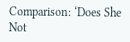Comparison: ‘Does She Not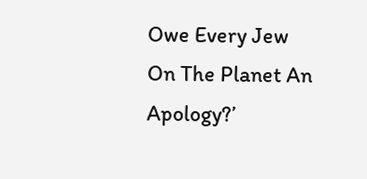Owe Every Jew On The Planet An Apology?’